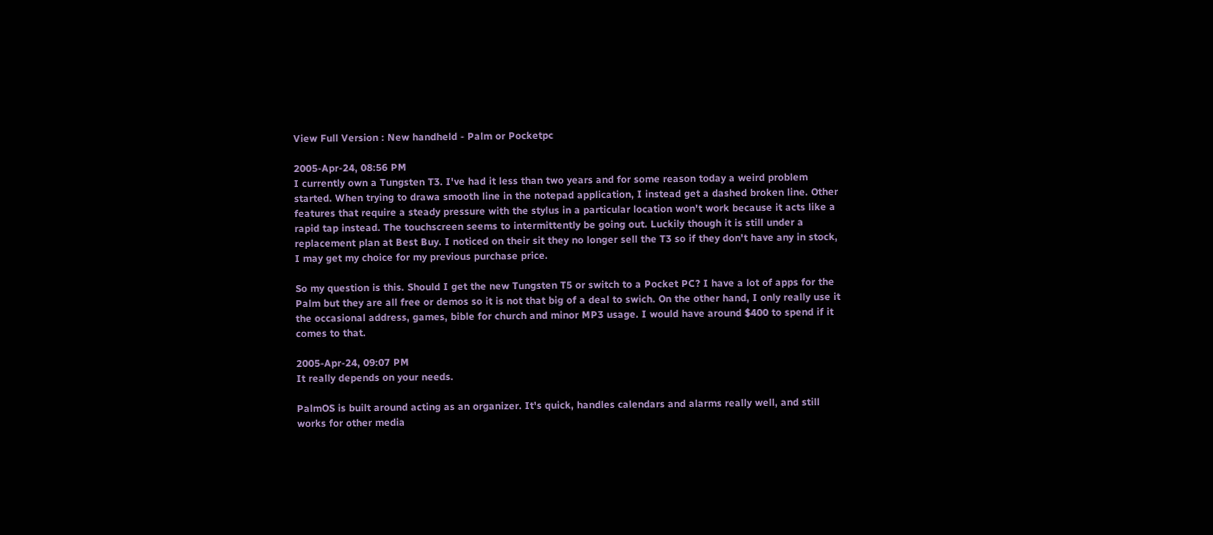View Full Version : New handheld - Palm or Pocketpc

2005-Apr-24, 08:56 PM
I currently own a Tungsten T3. I've had it less than two years and for some reason today a weird problem started. When trying to drawa smooth line in the notepad application, I instead get a dashed broken line. Other features that require a steady pressure with the stylus in a particular location won't work because it acts like a rapid tap instead. The touchscreen seems to intermittently be going out. Luckily though it is still under a replacement plan at Best Buy. I noticed on their sit they no longer sell the T3 so if they don't have any in stock, I may get my choice for my previous purchase price.

So my question is this. Should I get the new Tungsten T5 or switch to a Pocket PC? I have a lot of apps for the Palm but they are all free or demos so it is not that big of a deal to swich. On the other hand, I only really use it the occasional address, games, bible for church and minor MP3 usage. I would have around $400 to spend if it comes to that.

2005-Apr-24, 09:07 PM
It really depends on your needs.

PalmOS is built around acting as an organizer. It's quick, handles calendars and alarms really well, and still works for other media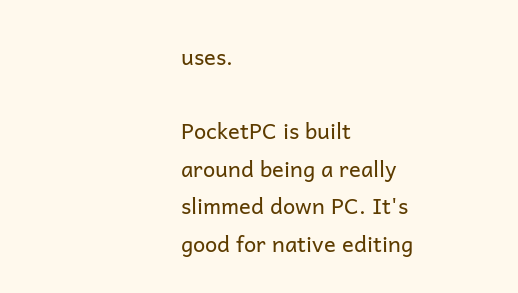uses.

PocketPC is built around being a really slimmed down PC. It's good for native editing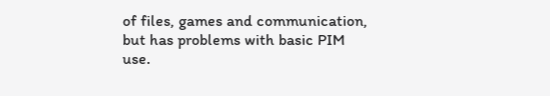of files, games and communication, but has problems with basic PIM use.